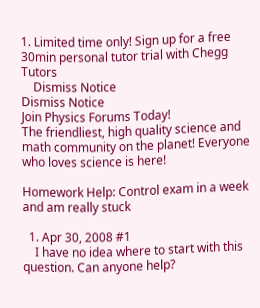1. Limited time only! Sign up for a free 30min personal tutor trial with Chegg Tutors
    Dismiss Notice
Dismiss Notice
Join Physics Forums Today!
The friendliest, high quality science and math community on the planet! Everyone who loves science is here!

Homework Help: Control exam in a week and am really stuck

  1. Apr 30, 2008 #1
    I have no idea where to start with this question. Can anyone help?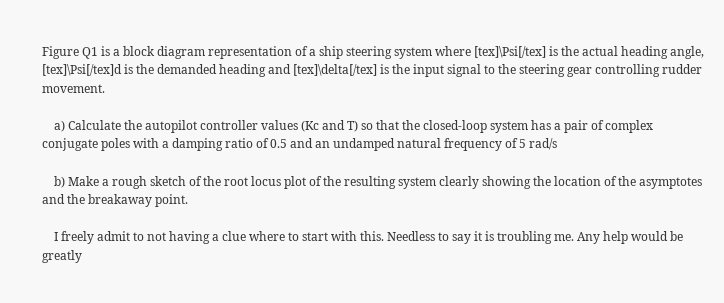Figure Q1 is a block diagram representation of a ship steering system where [tex]\Psi[/tex] is the actual heading angle, [tex]\Psi[/tex]d is the demanded heading and [tex]\delta[/tex] is the input signal to the steering gear controlling rudder movement.

    a) Calculate the autopilot controller values (Kc and T) so that the closed-loop system has a pair of complex conjugate poles with a damping ratio of 0.5 and an undamped natural frequency of 5 rad/s

    b) Make a rough sketch of the root locus plot of the resulting system clearly showing the location of the asymptotes and the breakaway point.

    I freely admit to not having a clue where to start with this. Needless to say it is troubling me. Any help would be greatly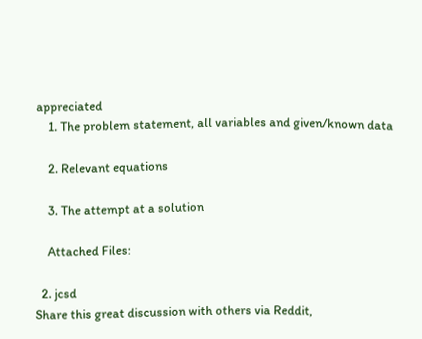appreciated
    1. The problem statement, all variables and given/known data

    2. Relevant equations

    3. The attempt at a solution

    Attached Files:

  2. jcsd
Share this great discussion with others via Reddit,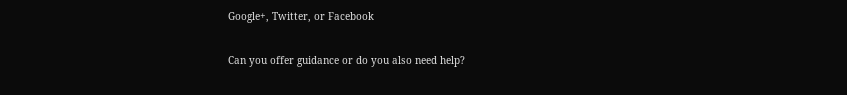Google+, Twitter, or Facebook

Can you offer guidance or do you also need help?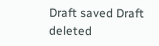Draft saved Draft deleted